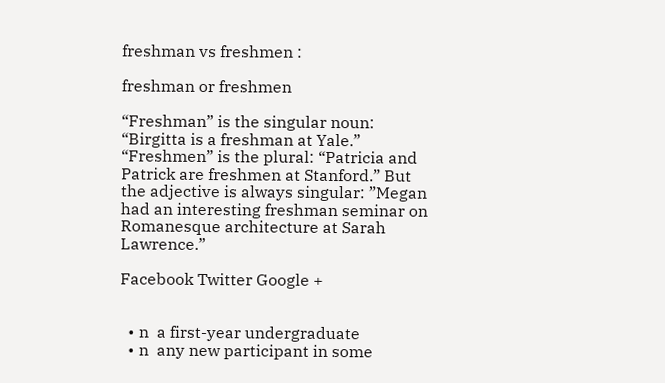freshman vs freshmen :

freshman or freshmen

“Freshman” is the singular noun: “Birgitta is a freshman at Yale.” “Freshmen” is the plural: “Patricia and Patrick are freshmen at Stanford.” But the adjective is always singular: ”Megan had an interesting freshman seminar on Romanesque architecture at Sarah Lawrence.”

Facebook Twitter Google +


  • n  a first-year undergraduate
  • n  any new participant in some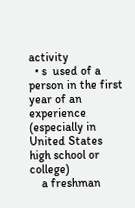activity
  • s  used of a person in the first year of an experience (especially in United States high school or college)
    a freshman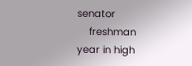senator
    freshman year in high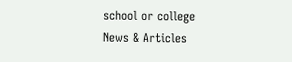school or college
News & Articles